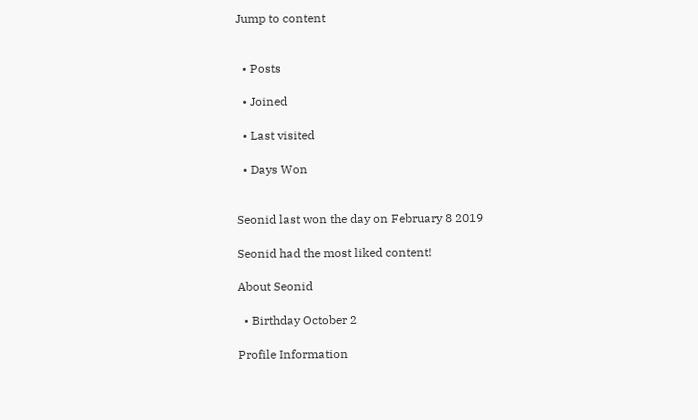Jump to content


  • Posts

  • Joined

  • Last visited

  • Days Won


Seonid last won the day on February 8 2019

Seonid had the most liked content!

About Seonid

  • Birthday October 2

Profile Information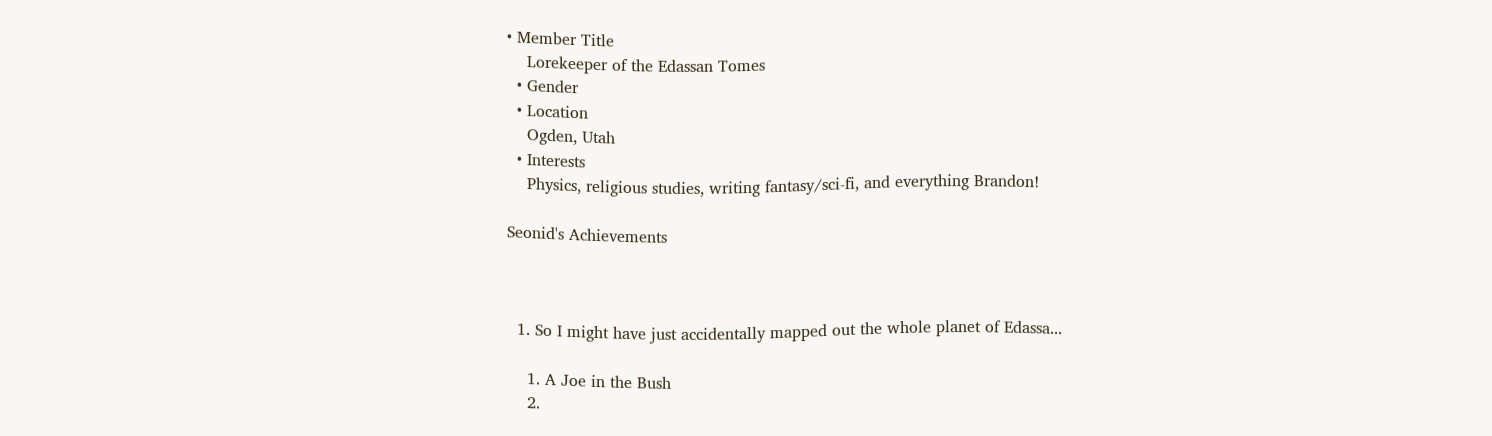• Member Title
    Lorekeeper of the Edassan Tomes
  • Gender
  • Location
    Ogden, Utah
  • Interests
    Physics, religious studies, writing fantasy/sci-fi, and everything Brandon!

Seonid's Achievements



  1. So I might have just accidentally mapped out the whole planet of Edassa...

    1. A Joe in the Bush
    2.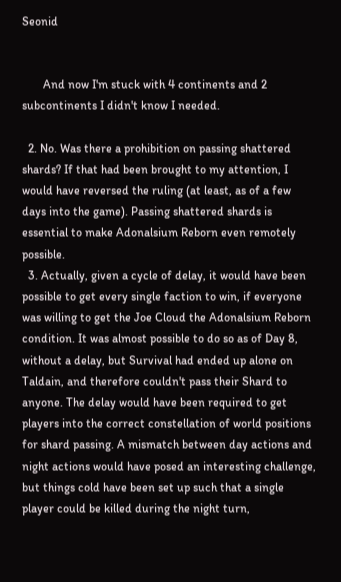Seonid


       And now I'm stuck with 4 continents and 2 subcontinents I didn't know I needed.

  2. No. Was there a prohibition on passing shattered shards? If that had been brought to my attention, I would have reversed the ruling (at least, as of a few days into the game). Passing shattered shards is essential to make Adonalsium Reborn even remotely possible.
  3. Actually, given a cycle of delay, it would have been possible to get every single faction to win, if everyone was willing to get the Joe Cloud the Adonalsium Reborn condition. It was almost possible to do so as of Day 8, without a delay, but Survival had ended up alone on Taldain, and therefore couldn't pass their Shard to anyone. The delay would have been required to get players into the correct constellation of world positions for shard passing. A mismatch between day actions and night actions would have posed an interesting challenge, but things cold have been set up such that a single player could be killed during the night turn,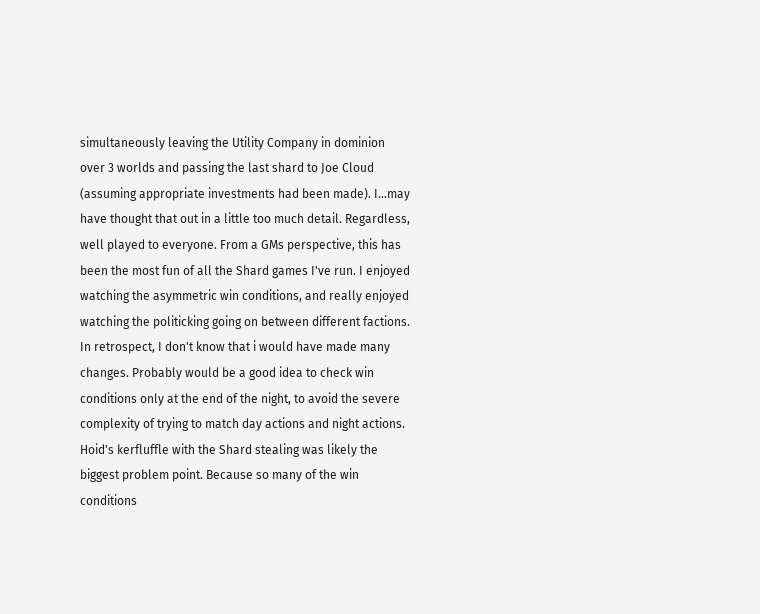simultaneously leaving the Utility Company in dominion over 3 worlds and passing the last shard to Joe Cloud (assuming appropriate investments had been made). I...may have thought that out in a little too much detail. Regardless, well played to everyone. From a GMs perspective, this has been the most fun of all the Shard games I've run. I enjoyed watching the asymmetric win conditions, and really enjoyed watching the politicking going on between different factions. In retrospect, I don't know that i would have made many changes. Probably would be a good idea to check win conditions only at the end of the night, to avoid the severe complexity of trying to match day actions and night actions. Hoid's kerfluffle with the Shard stealing was likely the biggest problem point. Because so many of the win conditions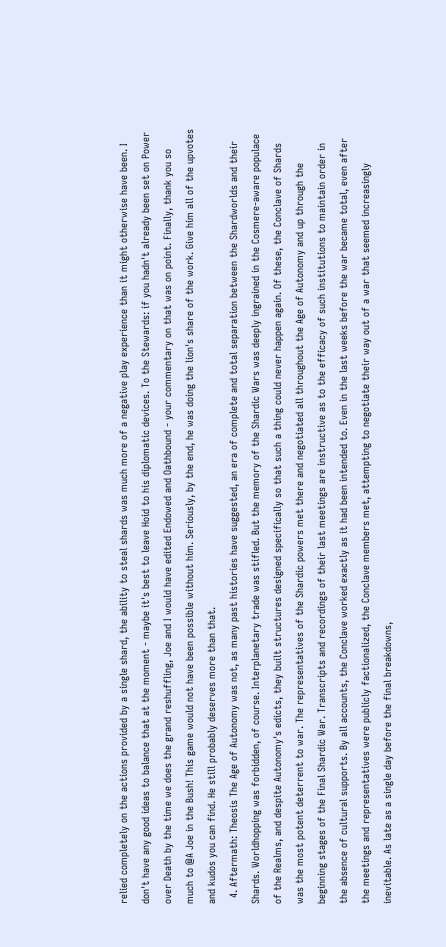relied completely on the actions provided by a single shard, the ability to steal shards was much more of a negative play experience than it might otherwise have been. I don't have any good ideas to balance that at the moment - maybe it's best to leave Hoid to his diplomatic devices. To the Stewards: if you hadn't already been set on Power over Death by the time we does the grand reshuffling, Joe and I would have edited Endowed and Oathbound - your commentary on that was on point. Finally, thank you so much to @A Joe in the Bush! This game would not have been possible without him. Seriously, by the end, he was doing the lion's share of the work. Give him all of the upvotes and kudos you can find. He still probably deserves more than that.
  4. Aftermath: Theosis The Age of Autonomy was not, as many past histories have suggested, an era of complete and total separation between the Shardworlds and their Shards. Worldhopping was forbidden, of course. Interplanetary trade was stifled. But the memory of the Shardic Wars was deeply ingrained in the Cosmere-aware populace of the Realms, and despite Autonomy's edicts, they built structures designed specifically so that such a thing could never happen again. Of these, the Conclave of Shards was the most potent deterrent to war. The representatives of the Shardic powers met there and negotiated all throughout the Age of Autonomy and up through the beginning stages of the Final Shardic War. Transcripts and recordings of their last meetings are instructive as to the efficacy of such institutions to maintain order in the absence of cultural supports. By all accounts, the Conclave worked exactly as it had been intended to. Even in the last weeks before the war became total, even after the meetings and representatives were publicly factionalized, the Conclave members met, attempting to negotiate their way out of a war that seemed increasingly inevitable. As late as a single day before the final breakdowns,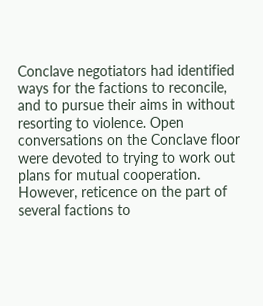Conclave negotiators had identified ways for the factions to reconcile, and to pursue their aims in without resorting to violence. Open conversations on the Conclave floor were devoted to trying to work out plans for mutual cooperation. However, reticence on the part of several factions to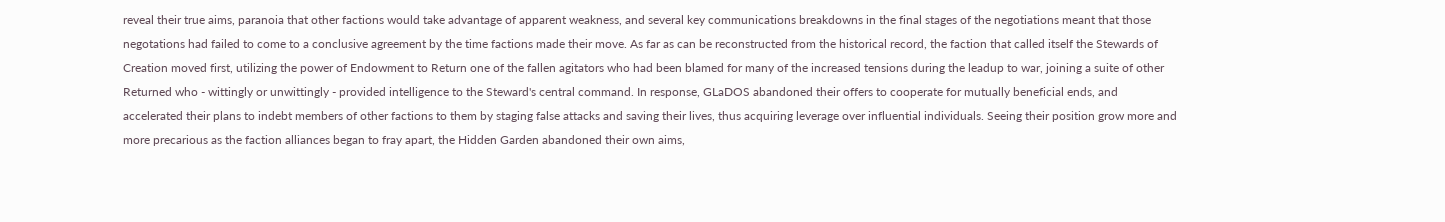reveal their true aims, paranoia that other factions would take advantage of apparent weakness, and several key communications breakdowns in the final stages of the negotiations meant that those negotations had failed to come to a conclusive agreement by the time factions made their move. As far as can be reconstructed from the historical record, the faction that called itself the Stewards of Creation moved first, utilizing the power of Endowment to Return one of the fallen agitators who had been blamed for many of the increased tensions during the leadup to war, joining a suite of other Returned who - wittingly or unwittingly - provided intelligence to the Steward's central command. In response, GLaDOS abandoned their offers to cooperate for mutually beneficial ends, and accelerated their plans to indebt members of other factions to them by staging false attacks and saving their lives, thus acquiring leverage over influential individuals. Seeing their position grow more and more precarious as the faction alliances began to fray apart, the Hidden Garden abandoned their own aims,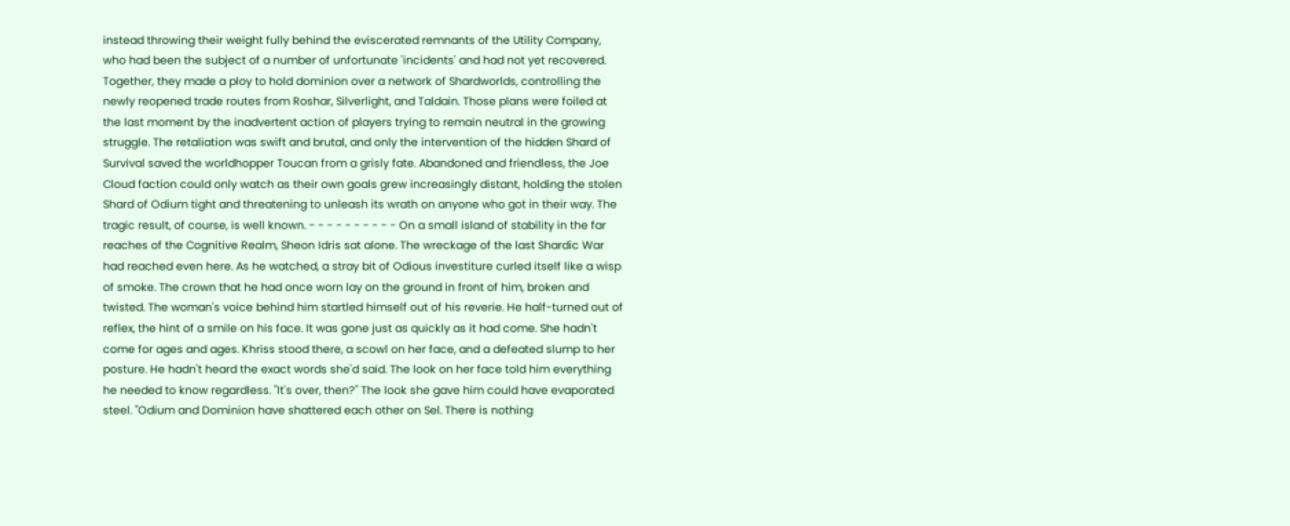instead throwing their weight fully behind the eviscerated remnants of the Utility Company, who had been the subject of a number of unfortunate 'incidents' and had not yet recovered. Together, they made a ploy to hold dominion over a network of Shardworlds, controlling the newly reopened trade routes from Roshar, Silverlight, and Taldain. Those plans were foiled at the last moment by the inadvertent action of players trying to remain neutral in the growing struggle. The retaliation was swift and brutal, and only the intervention of the hidden Shard of Survival saved the worldhopper Toucan from a grisly fate. Abandoned and friendless, the Joe Cloud faction could only watch as their own goals grew increasingly distant, holding the stolen Shard of Odium tight and threatening to unleash its wrath on anyone who got in their way. The tragic result, of course, is well known. - - - - - - - - - - On a small island of stability in the far reaches of the Cognitive Realm, Sheon Idris sat alone. The wreckage of the last Shardic War had reached even here. As he watched, a stray bit of Odious investiture curled itself like a wisp of smoke. The crown that he had once worn lay on the ground in front of him, broken and twisted. The woman's voice behind him startled himself out of his reverie. He half-turned out of reflex, the hint of a smile on his face. It was gone just as quickly as it had come. She hadn't come for ages and ages. Khriss stood there, a scowl on her face, and a defeated slump to her posture. He hadn't heard the exact words she'd said. The look on her face told him everything he needed to know regardless. "It's over, then?" The look she gave him could have evaporated steel. "Odium and Dominion have shattered each other on Sel. There is nothing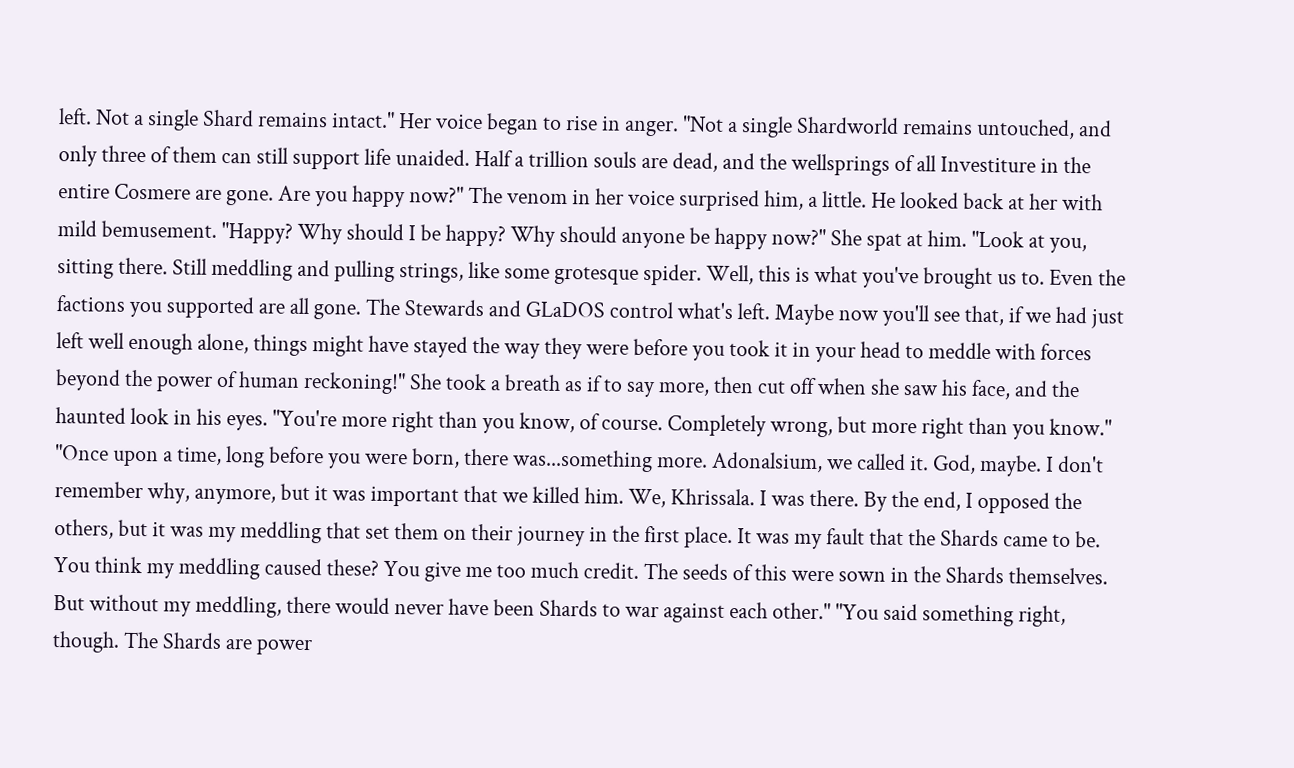left. Not a single Shard remains intact." Her voice began to rise in anger. "Not a single Shardworld remains untouched, and only three of them can still support life unaided. Half a trillion souls are dead, and the wellsprings of all Investiture in the entire Cosmere are gone. Are you happy now?" The venom in her voice surprised him, a little. He looked back at her with mild bemusement. "Happy? Why should I be happy? Why should anyone be happy now?" She spat at him. "Look at you, sitting there. Still meddling and pulling strings, like some grotesque spider. Well, this is what you've brought us to. Even the factions you supported are all gone. The Stewards and GLaDOS control what's left. Maybe now you'll see that, if we had just left well enough alone, things might have stayed the way they were before you took it in your head to meddle with forces beyond the power of human reckoning!" She took a breath as if to say more, then cut off when she saw his face, and the haunted look in his eyes. "You're more right than you know, of course. Completely wrong, but more right than you know." "Once upon a time, long before you were born, there was...something more. Adonalsium, we called it. God, maybe. I don't remember why, anymore, but it was important that we killed him. We, Khrissala. I was there. By the end, I opposed the others, but it was my meddling that set them on their journey in the first place. It was my fault that the Shards came to be. You think my meddling caused these? You give me too much credit. The seeds of this were sown in the Shards themselves. But without my meddling, there would never have been Shards to war against each other." "You said something right, though. The Shards are power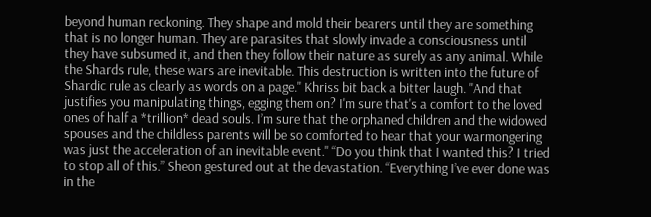beyond human reckoning. They shape and mold their bearers until they are something that is no longer human. They are parasites that slowly invade a consciousness until they have subsumed it, and then they follow their nature as surely as any animal. While the Shards rule, these wars are inevitable. This destruction is written into the future of Shardic rule as clearly as words on a page." Khriss bit back a bitter laugh. "And that justifies you manipulating things, egging them on? I'm sure that's a comfort to the loved ones of half a *trillion* dead souls. I’m sure that the orphaned children and the widowed spouses and the childless parents will be so comforted to hear that your warmongering was just the acceleration of an inevitable event." “Do you think that I wanted this? I tried to stop all of this.” Sheon gestured out at the devastation. “Everything I’ve ever done was in the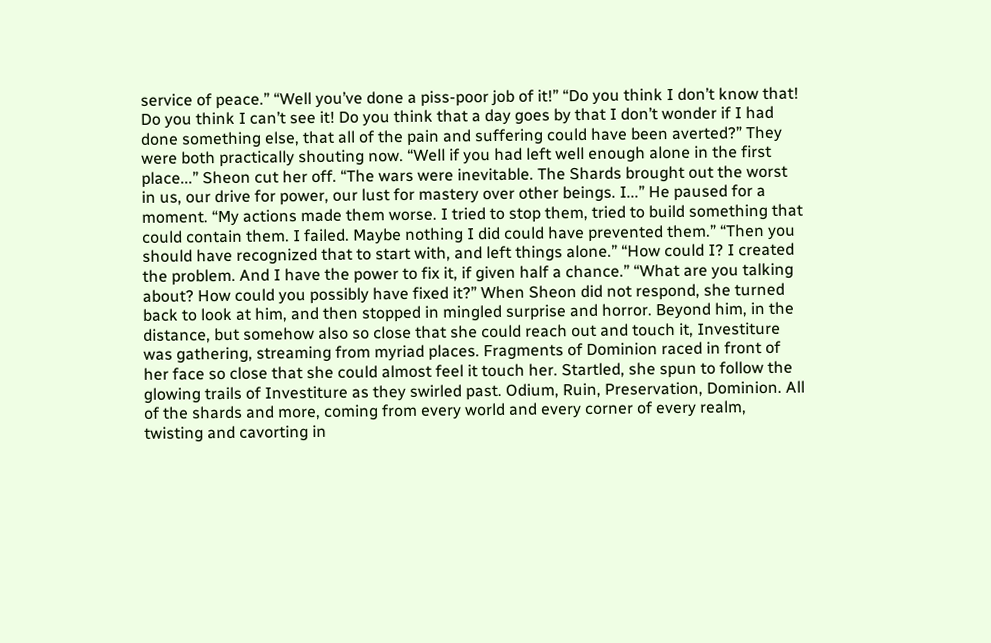service of peace.” “Well you’ve done a piss-poor job of it!” “Do you think I don’t know that! Do you think I can’t see it! Do you think that a day goes by that I don’t wonder if I had done something else, that all of the pain and suffering could have been averted?” They were both practically shouting now. “Well if you had left well enough alone in the first place...” Sheon cut her off. “The wars were inevitable. The Shards brought out the worst in us, our drive for power, our lust for mastery over other beings. I...” He paused for a moment. “My actions made them worse. I tried to stop them, tried to build something that could contain them. I failed. Maybe nothing I did could have prevented them.” “Then you should have recognized that to start with, and left things alone.” “How could I? I created the problem. And I have the power to fix it, if given half a chance.” “What are you talking about? How could you possibly have fixed it?” When Sheon did not respond, she turned back to look at him, and then stopped in mingled surprise and horror. Beyond him, in the distance, but somehow also so close that she could reach out and touch it, Investiture was gathering, streaming from myriad places. Fragments of Dominion raced in front of her face so close that she could almost feel it touch her. Startled, she spun to follow the glowing trails of Investiture as they swirled past. Odium, Ruin, Preservation, Dominion. All of the shards and more, coming from every world and every corner of every realm, twisting and cavorting in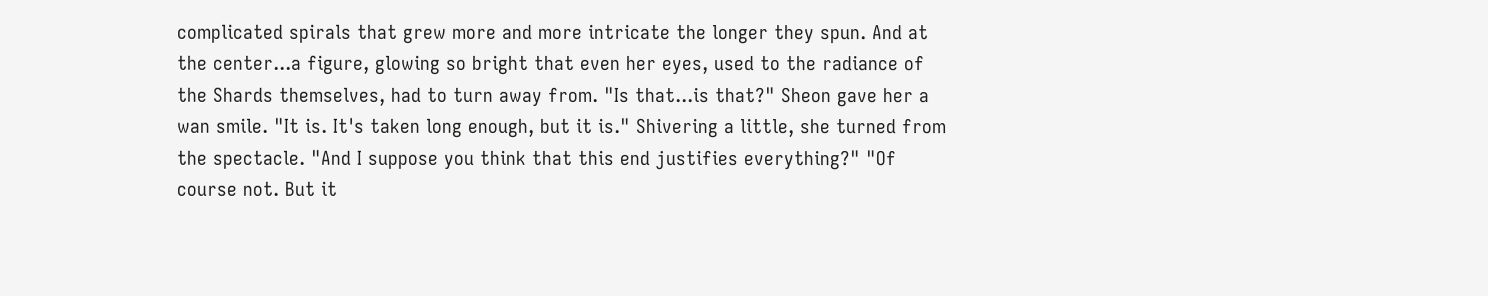complicated spirals that grew more and more intricate the longer they spun. And at the center...a figure, glowing so bright that even her eyes, used to the radiance of the Shards themselves, had to turn away from. "Is that...is that?" Sheon gave her a wan smile. "It is. It's taken long enough, but it is." Shivering a little, she turned from the spectacle. "And I suppose you think that this end justifies everything?" "Of course not. But it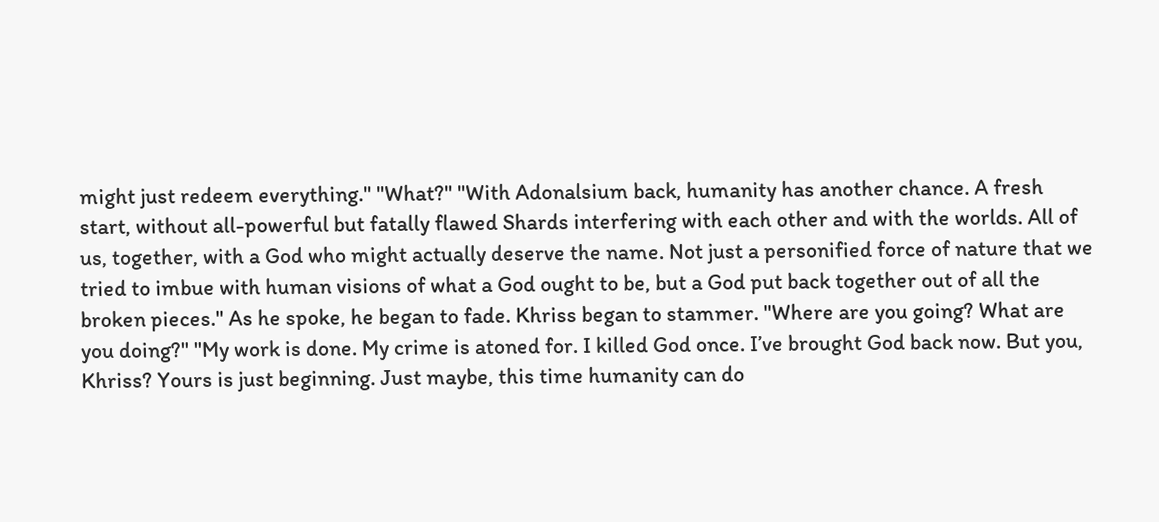might just redeem everything." "What?" "With Adonalsium back, humanity has another chance. A fresh start, without all-powerful but fatally flawed Shards interfering with each other and with the worlds. All of us, together, with a God who might actually deserve the name. Not just a personified force of nature that we tried to imbue with human visions of what a God ought to be, but a God put back together out of all the broken pieces." As he spoke, he began to fade. Khriss began to stammer. "Where are you going? What are you doing?" "My work is done. My crime is atoned for. I killed God once. I’ve brought God back now. But you, Khriss? Yours is just beginning. Just maybe, this time humanity can do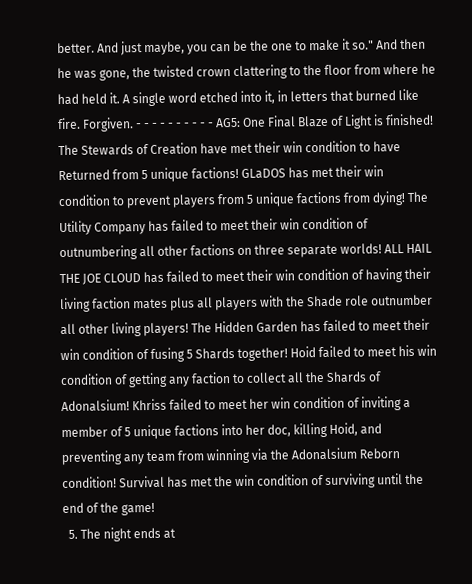better. And just maybe, you can be the one to make it so." And then he was gone, the twisted crown clattering to the floor from where he had held it. A single word etched into it, in letters that burned like fire. Forgiven. - - - - - - - - - - AG5: One Final Blaze of Light is finished! The Stewards of Creation have met their win condition to have Returned from 5 unique factions! GLaDOS has met their win condition to prevent players from 5 unique factions from dying! The Utility Company has failed to meet their win condition of outnumbering all other factions on three separate worlds! ALL HAIL THE JOE CLOUD has failed to meet their win condition of having their living faction mates plus all players with the Shade role outnumber all other living players! The Hidden Garden has failed to meet their win condition of fusing 5 Shards together! Hoid failed to meet his win condition of getting any faction to collect all the Shards of Adonalsium! Khriss failed to meet her win condition of inviting a member of 5 unique factions into her doc, killing Hoid, and preventing any team from winning via the Adonalsium Reborn condition! Survival has met the win condition of surviving until the end of the game!
  5. The night ends at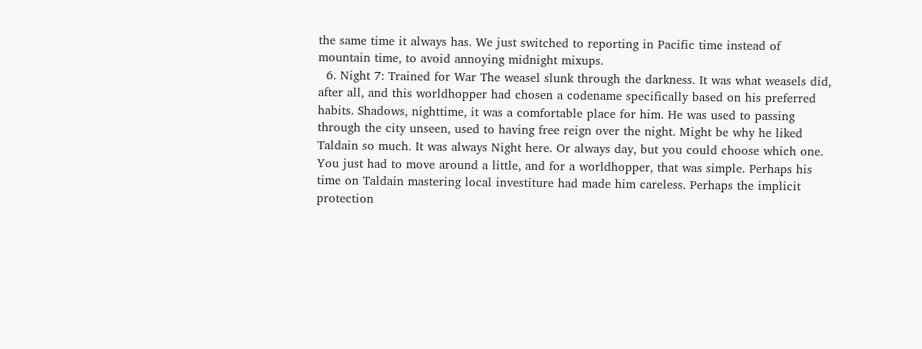the same time it always has. We just switched to reporting in Pacific time instead of mountain time, to avoid annoying midnight mixups.
  6. Night 7: Trained for War The weasel slunk through the darkness. It was what weasels did, after all, and this worldhopper had chosen a codename specifically based on his preferred habits. Shadows, nighttime, it was a comfortable place for him. He was used to passing through the city unseen, used to having free reign over the night. Might be why he liked Taldain so much. It was always Night here. Or always day, but you could choose which one. You just had to move around a little, and for a worldhopper, that was simple. Perhaps his time on Taldain mastering local investiture had made him careless. Perhaps the implicit protection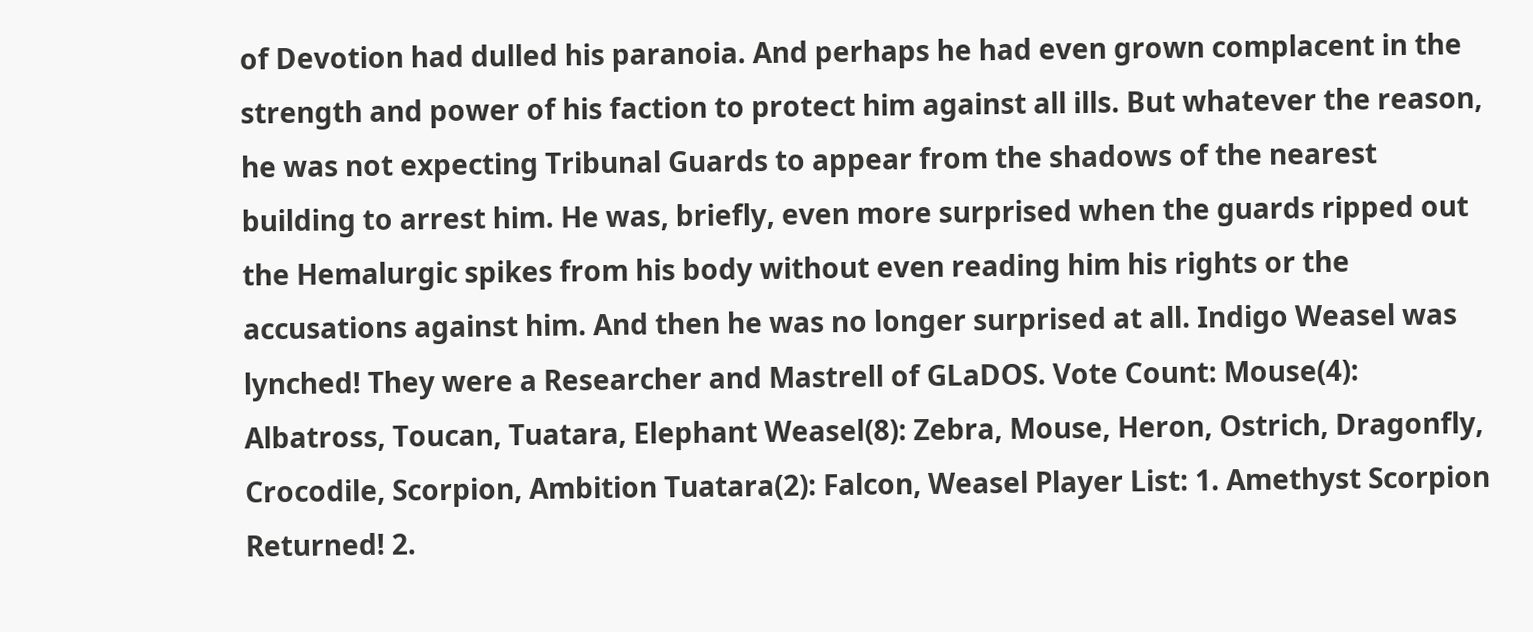of Devotion had dulled his paranoia. And perhaps he had even grown complacent in the strength and power of his faction to protect him against all ills. But whatever the reason, he was not expecting Tribunal Guards to appear from the shadows of the nearest building to arrest him. He was, briefly, even more surprised when the guards ripped out the Hemalurgic spikes from his body without even reading him his rights or the accusations against him. And then he was no longer surprised at all. Indigo Weasel was lynched! They were a Researcher and Mastrell of GLaDOS. Vote Count: Mouse(4): Albatross, Toucan, Tuatara, Elephant Weasel(8): Zebra, Mouse, Heron, Ostrich, Dragonfly, Crocodile, Scorpion, Ambition Tuatara(2): Falcon, Weasel Player List: 1. Amethyst Scorpion Returned! 2.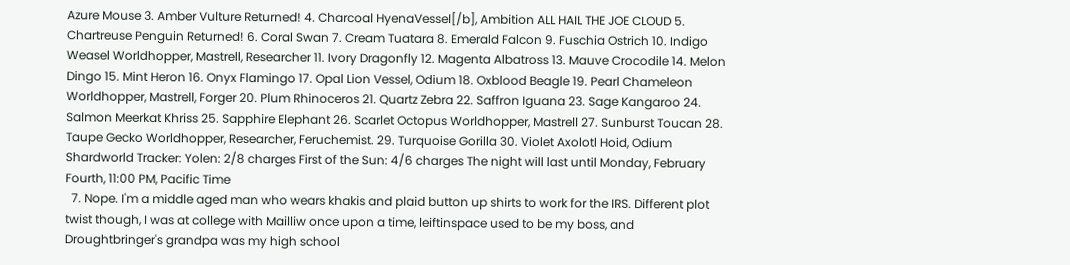Azure Mouse 3. Amber Vulture Returned! 4. Charcoal HyenaVessel[/b], Ambition ALL HAIL THE JOE CLOUD 5. Chartreuse Penguin Returned! 6. Coral Swan 7. Cream Tuatara 8. Emerald Falcon 9. Fuschia Ostrich 10. Indigo Weasel Worldhopper, Mastrell, Researcher 11. Ivory Dragonfly 12. Magenta Albatross 13. Mauve Crocodile 14. Melon Dingo 15. Mint Heron 16. Onyx Flamingo 17. Opal Lion Vessel, Odium 18. Oxblood Beagle 19. Pearl Chameleon Worldhopper, Mastrell, Forger 20. Plum Rhinoceros 21. Quartz Zebra 22. Saffron Iguana 23. Sage Kangaroo 24. Salmon Meerkat Khriss 25. Sapphire Elephant 26. Scarlet Octopus Worldhopper, Mastrell 27. Sunburst Toucan 28. Taupe Gecko Worldhopper, Researcher, Feruchemist. 29. Turquoise Gorilla 30. Violet Axolotl Hoid, Odium Shardworld Tracker: Yolen: 2/8 charges First of the Sun: 4/6 charges The night will last until Monday, February Fourth, 11:00 PM, Pacific Time
  7. Nope. I'm a middle aged man who wears khakis and plaid button up shirts to work for the IRS. Different plot twist though, I was at college with Mailliw once upon a time, leiftinspace used to be my boss, and Droughtbringer's grandpa was my high school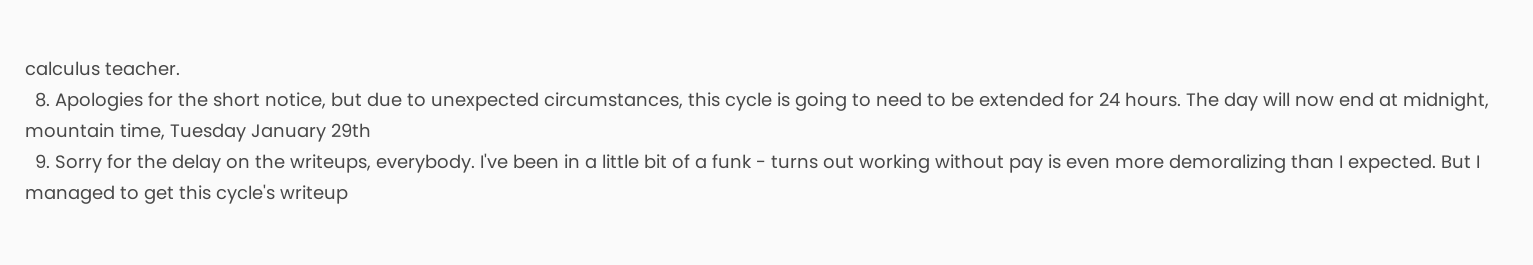calculus teacher.
  8. Apologies for the short notice, but due to unexpected circumstances, this cycle is going to need to be extended for 24 hours. The day will now end at midnight, mountain time, Tuesday January 29th
  9. Sorry for the delay on the writeups, everybody. I've been in a little bit of a funk - turns out working without pay is even more demoralizing than I expected. But I managed to get this cycle's writeup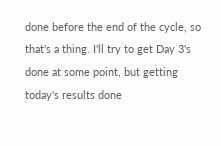done before the end of the cycle, so that's a thing. I'll try to get Day 3's done at some point, but getting today's results done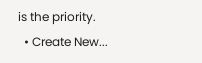is the priority.
  • Create New...